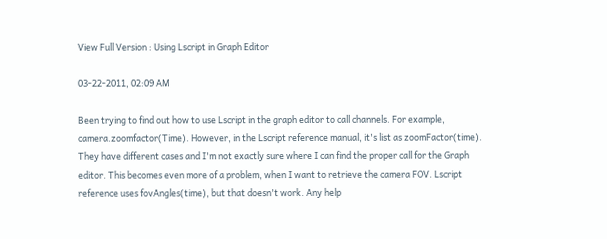View Full Version : Using Lscript in Graph Editor

03-22-2011, 02:09 AM

Been trying to find out how to use Lscript in the graph editor to call channels. For example, camera.zoomfactor(Time). However, in the Lscript reference manual, it's list as zoomFactor(time). They have different cases and I'm not exactly sure where I can find the proper call for the Graph editor. This becomes even more of a problem, when I want to retrieve the camera FOV. Lscript reference uses fovAngles(time), but that doesn't work. Any help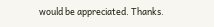would be appreciated. Thanks.